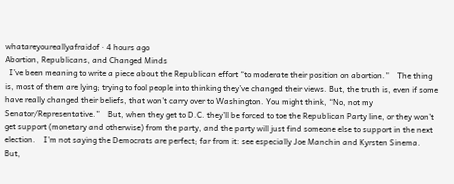whatareyoureallyafraidof · 4 hours ago
Abortion, Republicans, and Changed Minds
  I’ve been meaning to write a piece about the Republican effort “to moderate their position on abortion.”    The thing is, most of them are lying; trying to fool people into thinking they’ve changed their views. But, the truth is, even if some have really changed their beliefs, that won’t carry over to Washington. You might think, “No, not my Senator/Representative.”    But, when they get to D.C. they’ll be forced to toe the Republican Party line, or they won’t get support (monetary and otherwise) from the party, and the party will just find someone else to support in the next election.    I’m not saying the Democrats are perfect; far from it: see especially Joe Manchin and Kyrsten Sinema. But,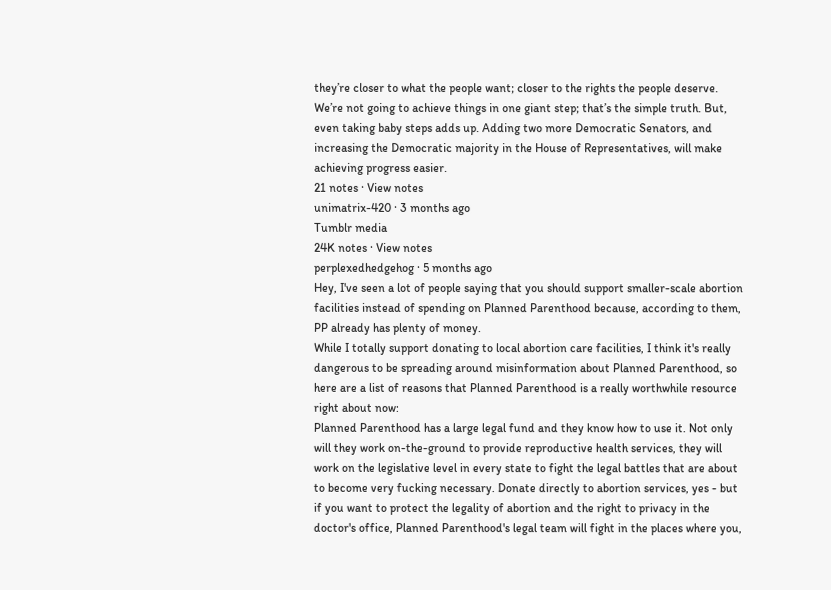they’re closer to what the people want; closer to the rights the people deserve.   We’re not going to achieve things in one giant step; that’s the simple truth. But, even taking baby steps adds up. Adding two more Democratic Senators, and increasing the Democratic majority in the House of Representatives, will make achieving progress easier.
21 notes · View notes
unimatrix-420 · 3 months ago
Tumblr media
24K notes · View notes
perplexedhedgehog · 5 months ago
Hey, I've seen a lot of people saying that you should support smaller-scale abortion facilities instead of spending on Planned Parenthood because, according to them, PP already has plenty of money.
While I totally support donating to local abortion care facilities, I think it's really dangerous to be spreading around misinformation about Planned Parenthood, so here are a list of reasons that Planned Parenthood is a really worthwhile resource right about now:
Planned Parenthood has a large legal fund and they know how to use it. Not only will they work on-the-ground to provide reproductive health services, they will work on the legislative level in every state to fight the legal battles that are about to become very fucking necessary. Donate directly to abortion services, yes - but if you want to protect the legality of abortion and the right to privacy in the doctor's office, Planned Parenthood's legal team will fight in the places where you,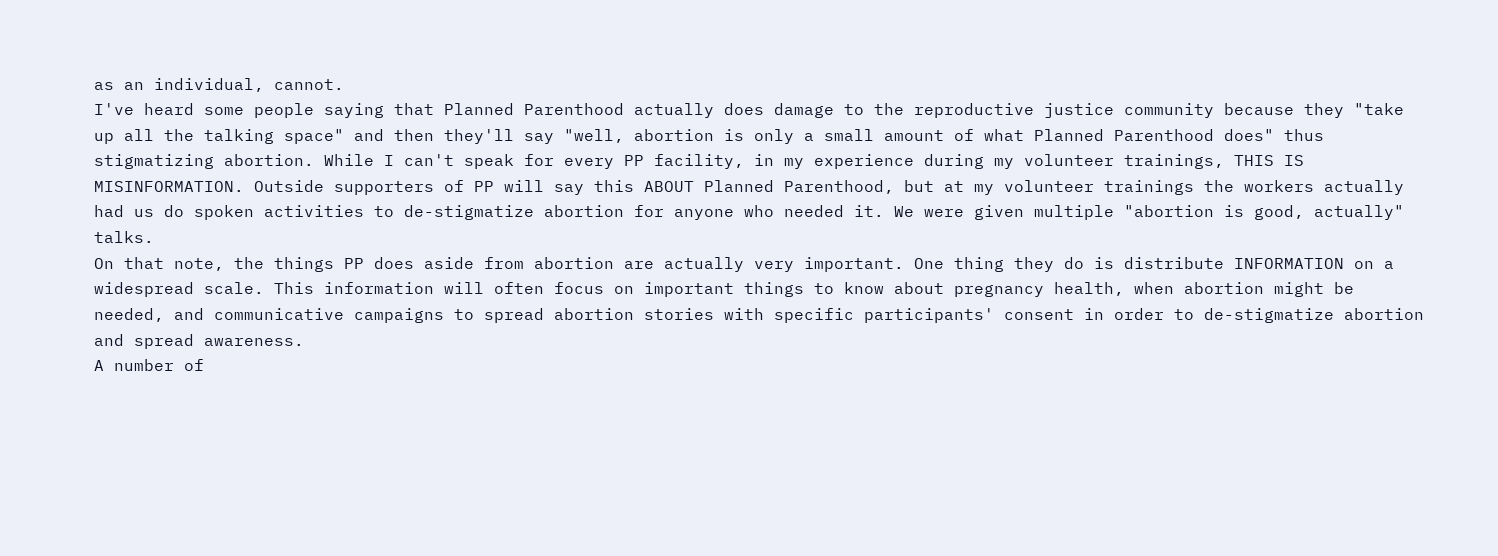as an individual, cannot.
I've heard some people saying that Planned Parenthood actually does damage to the reproductive justice community because they "take up all the talking space" and then they'll say "well, abortion is only a small amount of what Planned Parenthood does" thus stigmatizing abortion. While I can't speak for every PP facility, in my experience during my volunteer trainings, THIS IS MISINFORMATION. Outside supporters of PP will say this ABOUT Planned Parenthood, but at my volunteer trainings the workers actually had us do spoken activities to de-stigmatize abortion for anyone who needed it. We were given multiple "abortion is good, actually" talks.
On that note, the things PP does aside from abortion are actually very important. One thing they do is distribute INFORMATION on a widespread scale. This information will often focus on important things to know about pregnancy health, when abortion might be needed, and communicative campaigns to spread abortion stories with specific participants' consent in order to de-stigmatize abortion and spread awareness.
A number of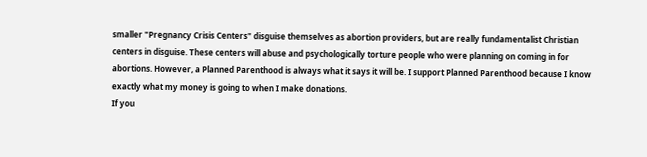smaller "Pregnancy Crisis Centers" disguise themselves as abortion providers, but are really fundamentalist Christian centers in disguise. These centers will abuse and psychologically torture people who were planning on coming in for abortions. However, a Planned Parenthood is always what it says it will be. I support Planned Parenthood because I know exactly what my money is going to when I make donations.
If you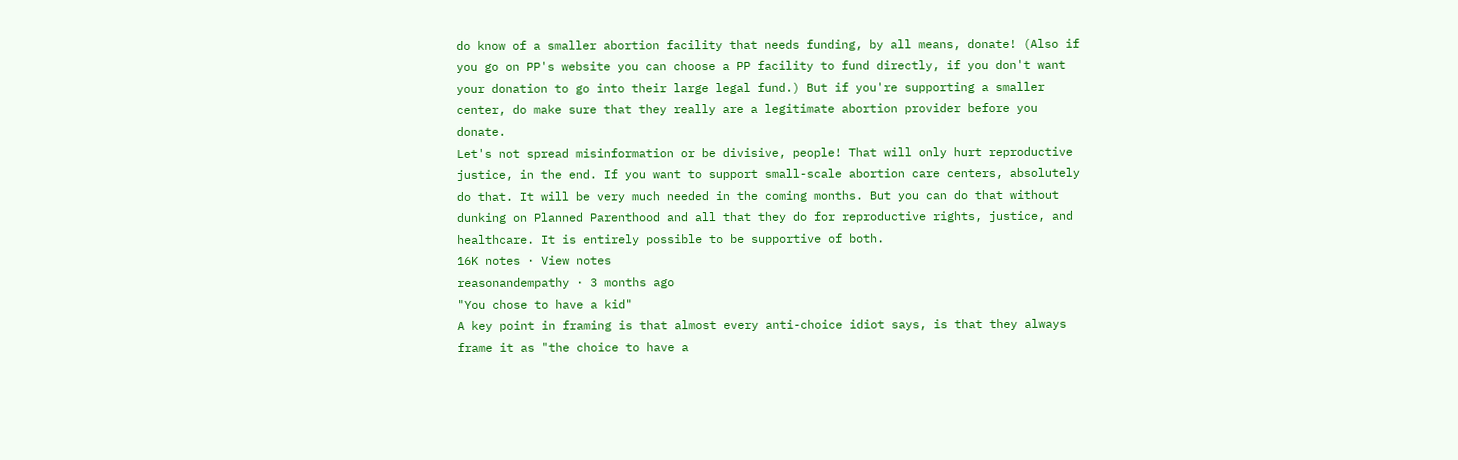do know of a smaller abortion facility that needs funding, by all means, donate! (Also if you go on PP's website you can choose a PP facility to fund directly, if you don't want your donation to go into their large legal fund.) But if you're supporting a smaller center, do make sure that they really are a legitimate abortion provider before you donate.
Let's not spread misinformation or be divisive, people! That will only hurt reproductive justice, in the end. If you want to support small-scale abortion care centers, absolutely do that. It will be very much needed in the coming months. But you can do that without dunking on Planned Parenthood and all that they do for reproductive rights, justice, and healthcare. It is entirely possible to be supportive of both.
16K notes · View notes
reasonandempathy · 3 months ago
"You chose to have a kid"
A key point in framing is that almost every anti-choice idiot says, is that they always frame it as "the choice to have a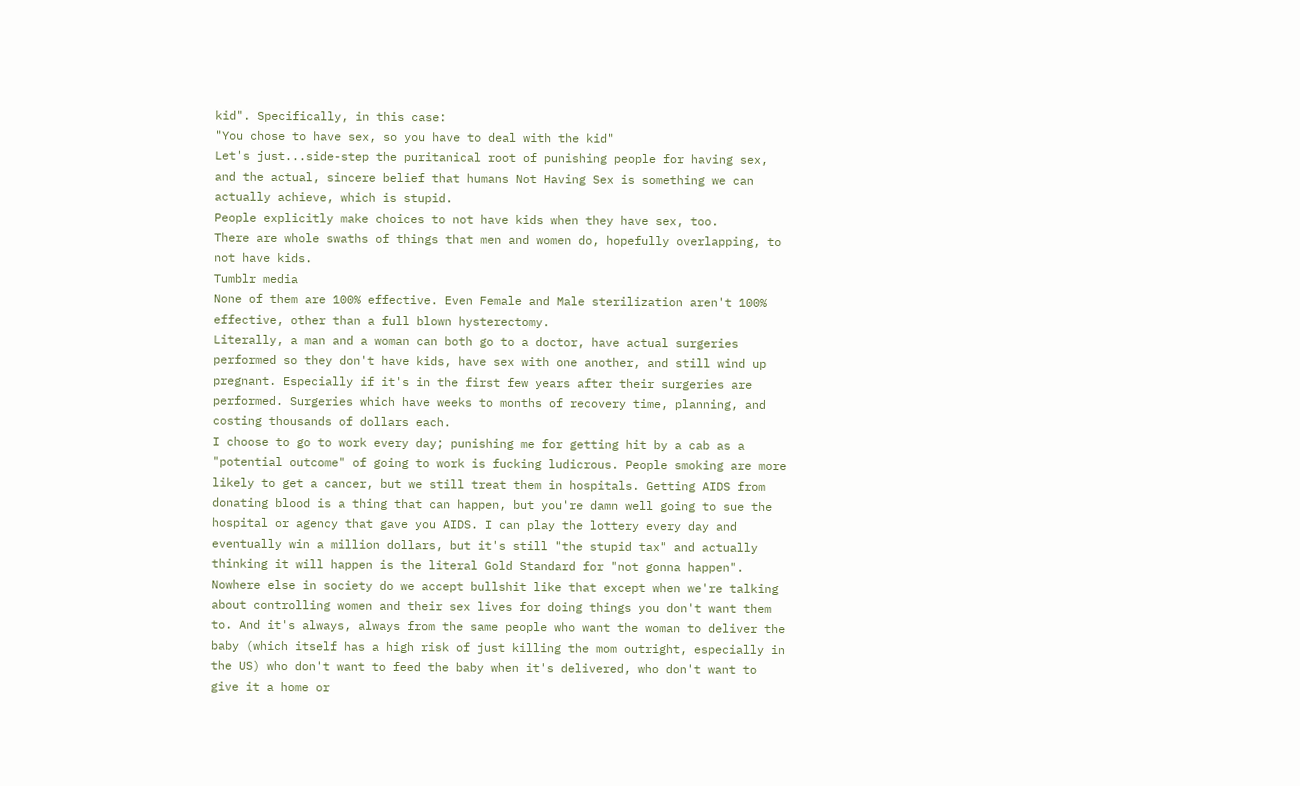kid". Specifically, in this case:
"You chose to have sex, so you have to deal with the kid"
Let's just...side-step the puritanical root of punishing people for having sex, and the actual, sincere belief that humans Not Having Sex is something we can actually achieve, which is stupid.
People explicitly make choices to not have kids when they have sex, too.
There are whole swaths of things that men and women do, hopefully overlapping, to not have kids.
Tumblr media
None of them are 100% effective. Even Female and Male sterilization aren't 100% effective, other than a full blown hysterectomy.
Literally, a man and a woman can both go to a doctor, have actual surgeries performed so they don't have kids, have sex with one another, and still wind up pregnant. Especially if it's in the first few years after their surgeries are performed. Surgeries which have weeks to months of recovery time, planning, and costing thousands of dollars each.
I choose to go to work every day; punishing me for getting hit by a cab as a "potential outcome" of going to work is fucking ludicrous. People smoking are more likely to get a cancer, but we still treat them in hospitals. Getting AIDS from donating blood is a thing that can happen, but you're damn well going to sue the hospital or agency that gave you AIDS. I can play the lottery every day and eventually win a million dollars, but it's still "the stupid tax" and actually thinking it will happen is the literal Gold Standard for "not gonna happen".
Nowhere else in society do we accept bullshit like that except when we're talking about controlling women and their sex lives for doing things you don't want them to. And it's always, always from the same people who want the woman to deliver the baby (which itself has a high risk of just killing the mom outright, especially in the US) who don't want to feed the baby when it's delivered, who don't want to give it a home or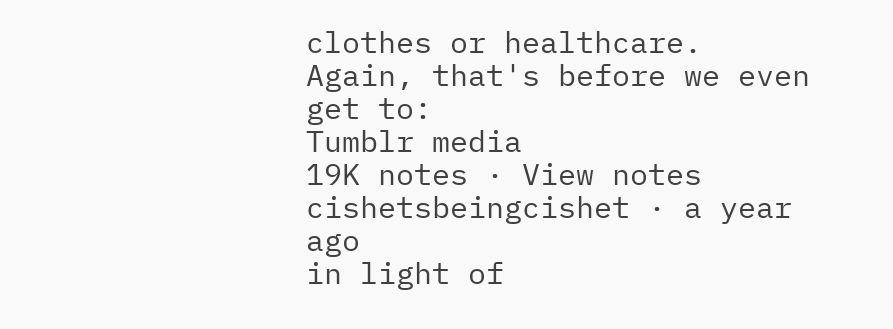clothes or healthcare.
Again, that's before we even get to:
Tumblr media
19K notes · View notes
cishetsbeingcishet · a year ago
in light of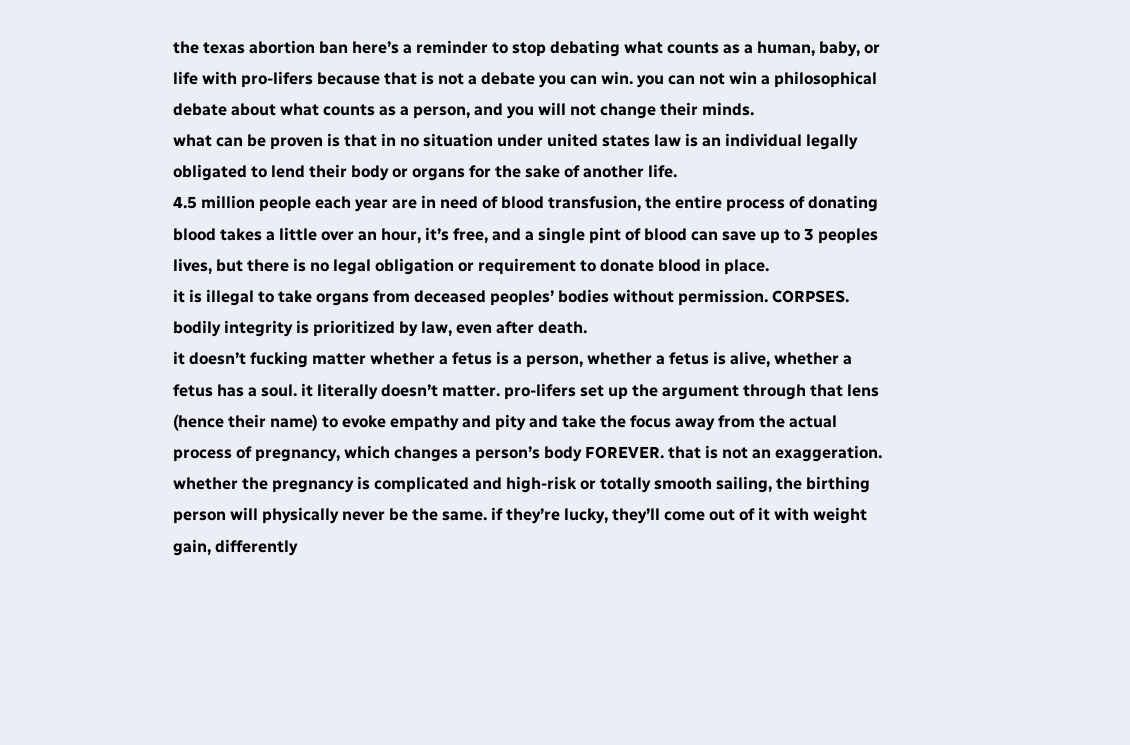the texas abortion ban here’s a reminder to stop debating what counts as a human, baby, or life with pro-lifers because that is not a debate you can win. you can not win a philosophical debate about what counts as a person, and you will not change their minds.
what can be proven is that in no situation under united states law is an individual legally obligated to lend their body or organs for the sake of another life.
4.5 million people each year are in need of blood transfusion, the entire process of donating blood takes a little over an hour, it’s free, and a single pint of blood can save up to 3 peoples lives, but there is no legal obligation or requirement to donate blood in place.
it is illegal to take organs from deceased peoples’ bodies without permission. CORPSES. bodily integrity is prioritized by law, even after death.
it doesn’t fucking matter whether a fetus is a person, whether a fetus is alive, whether a fetus has a soul. it literally doesn’t matter. pro-lifers set up the argument through that lens (hence their name) to evoke empathy and pity and take the focus away from the actual process of pregnancy, which changes a person’s body FOREVER. that is not an exaggeration. whether the pregnancy is complicated and high-risk or totally smooth sailing, the birthing person will physically never be the same. if they’re lucky, they’ll come out of it with weight gain, differently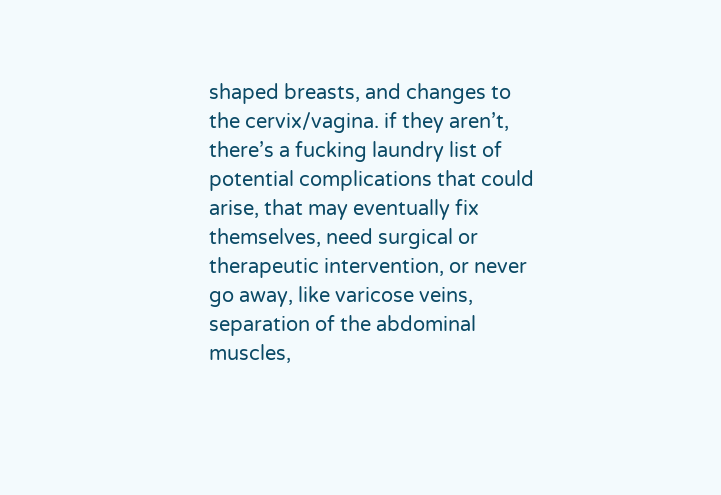shaped breasts, and changes to the cervix/vagina. if they aren’t, there’s a fucking laundry list of potential complications that could arise, that may eventually fix themselves, need surgical or therapeutic intervention, or never go away, like varicose veins, separation of the abdominal muscles,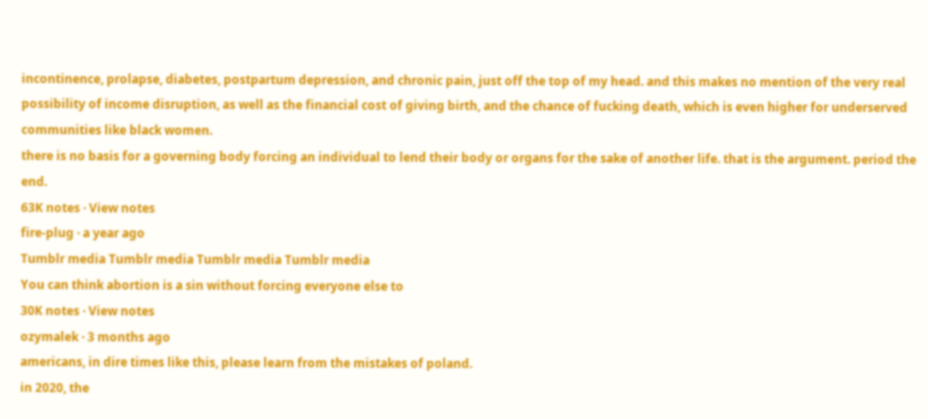incontinence, prolapse, diabetes, postpartum depression, and chronic pain, just off the top of my head. and this makes no mention of the very real possibility of income disruption, as well as the financial cost of giving birth, and the chance of fucking death, which is even higher for underserved communities like black women.
there is no basis for a governing body forcing an individual to lend their body or organs for the sake of another life. that is the argument. period the end.
63K notes · View notes
fire-plug · a year ago
Tumblr media Tumblr media Tumblr media Tumblr media
You can think abortion is a sin without forcing everyone else to
30K notes · View notes
ozymalek · 3 months ago
americans, in dire times like this, please learn from the mistakes of poland.
in 2020, the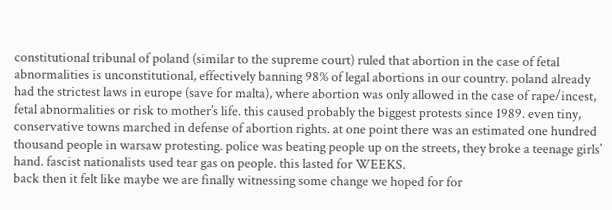constitutional tribunal of poland (similar to the supreme court) ruled that abortion in the case of fetal abnormalities is unconstitutional, effectively banning 98% of legal abortions in our country. poland already had the strictest laws in europe (save for malta), where abortion was only allowed in the case of rape/incest, fetal abnormalities or risk to mother’s life. this caused probably the biggest protests since 1989. even tiny, conservative towns marched in defense of abortion rights. at one point there was an estimated one hundred thousand people in warsaw protesting. police was beating people up on the streets, they broke a teenage girls’ hand. fascist nationalists used tear gas on people. this lasted for WEEKS.
back then it felt like maybe we are finally witnessing some change we hoped for for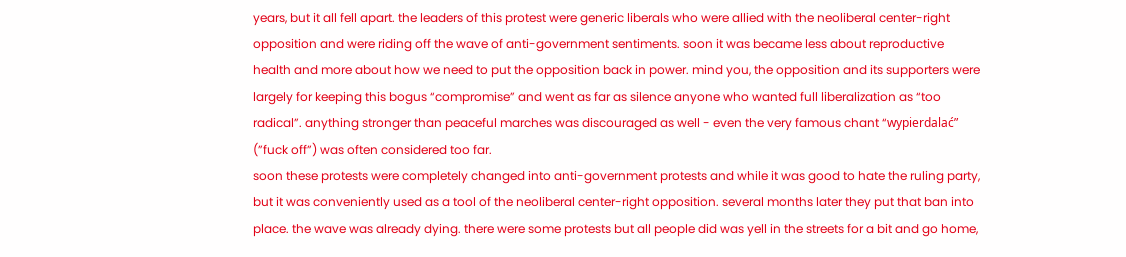years, but it all fell apart. the leaders of this protest were generic liberals who were allied with the neoliberal center-right opposition and were riding off the wave of anti-government sentiments. soon it was became less about reproductive health and more about how we need to put the opposition back in power. mind you, the opposition and its supporters were largely for keeping this bogus “compromise” and went as far as silence anyone who wanted full liberalization as “too radical”. anything stronger than peaceful marches was discouraged as well - even the very famous chant “wypierdalać” (”fuck off”) was often considered too far.
soon these protests were completely changed into anti-government protests and while it was good to hate the ruling party, but it was conveniently used as a tool of the neoliberal center-right opposition. several months later they put that ban into place. the wave was already dying. there were some protests but all people did was yell in the streets for a bit and go home,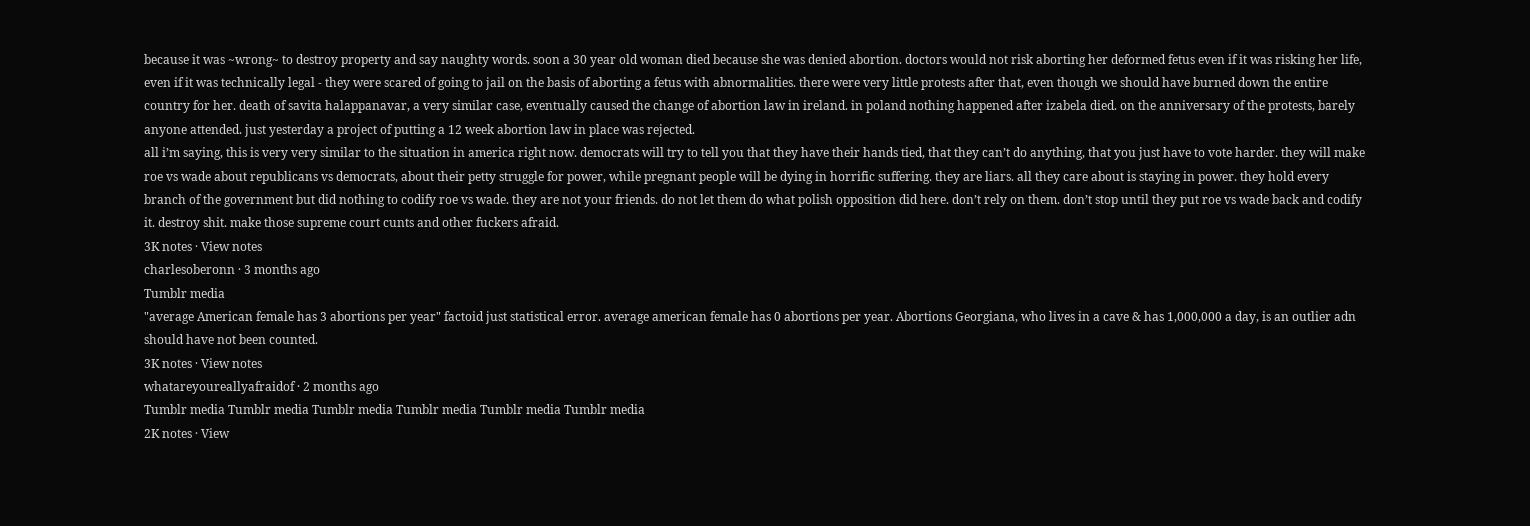because it was ~wrong~ to destroy property and say naughty words. soon a 30 year old woman died because she was denied abortion. doctors would not risk aborting her deformed fetus even if it was risking her life, even if it was technically legal - they were scared of going to jail on the basis of aborting a fetus with abnormalities. there were very little protests after that, even though we should have burned down the entire country for her. death of savita halappanavar, a very similar case, eventually caused the change of abortion law in ireland. in poland nothing happened after izabela died. on the anniversary of the protests, barely anyone attended. just yesterday a project of putting a 12 week abortion law in place was rejected.
all i’m saying, this is very very similar to the situation in america right now. democrats will try to tell you that they have their hands tied, that they can’t do anything, that you just have to vote harder. they will make roe vs wade about republicans vs democrats, about their petty struggle for power, while pregnant people will be dying in horrific suffering. they are liars. all they care about is staying in power. they hold every branch of the government but did nothing to codify roe vs wade. they are not your friends. do not let them do what polish opposition did here. don’t rely on them. don’t stop until they put roe vs wade back and codify it. destroy shit. make those supreme court cunts and other fuckers afraid.
3K notes · View notes
charlesoberonn · 3 months ago
Tumblr media
"average American female has 3 abortions per year" factoid just statistical error. average american female has 0 abortions per year. Abortions Georgiana, who lives in a cave & has 1,000,000 a day, is an outlier adn should have not been counted.
3K notes · View notes
whatareyoureallyafraidof · 2 months ago
Tumblr media Tumblr media Tumblr media Tumblr media Tumblr media Tumblr media
2K notes · View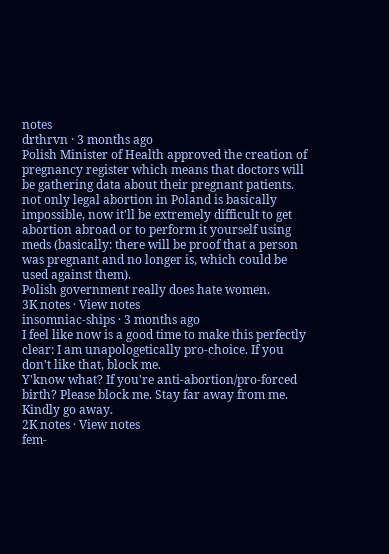notes
drthrvn · 3 months ago
Polish Minister of Health approved the creation of pregnancy register which means that doctors will be gathering data about their pregnant patients.
not only legal abortion in Poland is basically impossible, now it'll be extremely difficult to get abortion abroad or to perform it yourself using meds (basically: there will be proof that a person was pregnant and no longer is, which could be used against them).
Polish government really does hate women.
3K notes · View notes
insomniac-ships · 3 months ago
I feel like now is a good time to make this perfectly clear: I am unapologetically pro-choice. If you don't like that, block me.
Y'know what? If you're anti-abortion/pro-forced birth? Please block me. Stay far away from me. Kindly go away.
2K notes · View notes
fem-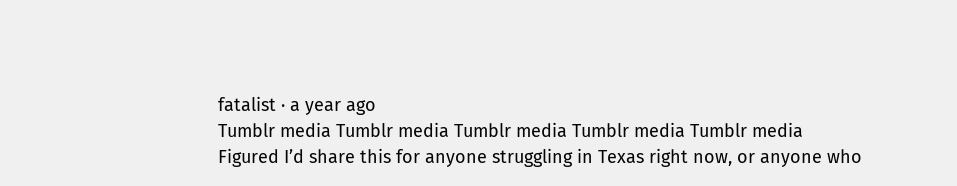fatalist · a year ago
Tumblr media Tumblr media Tumblr media Tumblr media Tumblr media
Figured I’d share this for anyone struggling in Texas right now, or anyone who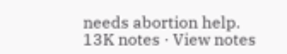needs abortion help.
13K notes · View notes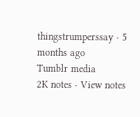thingstrumperssay · 5 months ago
Tumblr media
2K notes · View notes